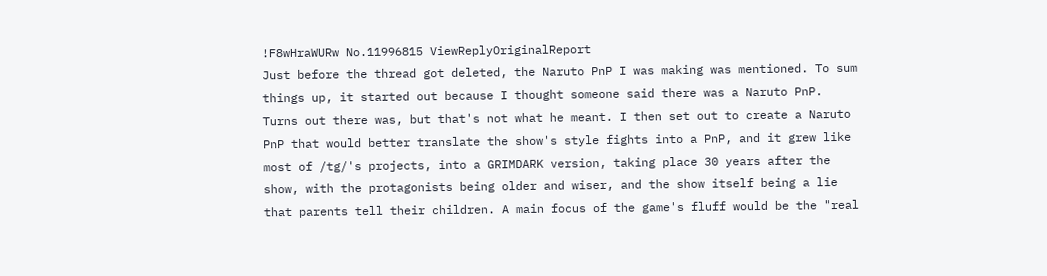!F8wHraWURw No.11996815 ViewReplyOriginalReport
Just before the thread got deleted, the Naruto PnP I was making was mentioned. To sum things up, it started out because I thought someone said there was a Naruto PnP. Turns out there was, but that's not what he meant. I then set out to create a Naruto PnP that would better translate the show's style fights into a PnP, and it grew like most of /tg/'s projects, into a GRIMDARK version, taking place 30 years after the show, with the protagonists being older and wiser, and the show itself being a lie that parents tell their children. A main focus of the game's fluff would be the "real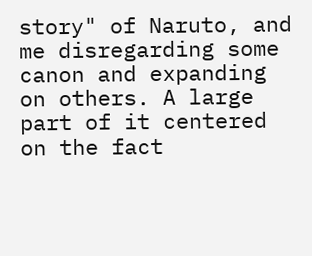story" of Naruto, and me disregarding some canon and expanding on others. A large part of it centered on the fact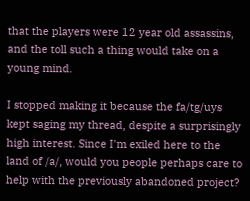that the players were 12 year old assassins, and the toll such a thing would take on a young mind.

I stopped making it because the fa/tg/uys kept saging my thread, despite a surprisingly high interest. Since I'm exiled here to the land of /a/, would you people perhaps care to help with the previously abandoned project?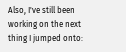Also, I've still been working on the next thing I jumped onto: